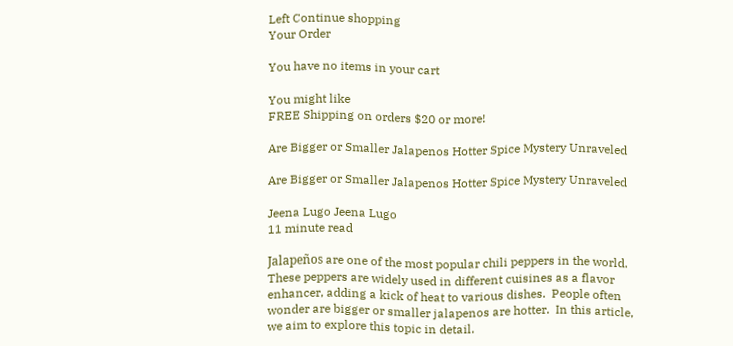Left Continue shopping
Your Order

You have no items in your cart

You might like
FREE Shipping on orders $20 or more!

Are Bigger or Smaller Jalapenos Hotter Spice Mystery Unraveled

Are Bigger or Smaller Jalapenos Hotter Spice Mystery Unraveled

Jeena Lugo Jeena Lugo
11 minute read

Jalapeños are one of the most popular chili peppers in the world.  These peppers are widely used in different cuisines as a flavor enhancer, adding a kick of heat to various dishes.  People often wonder are bigger or smaller jalapenos are hotter.  In this article, we aim to explore this topic in detail.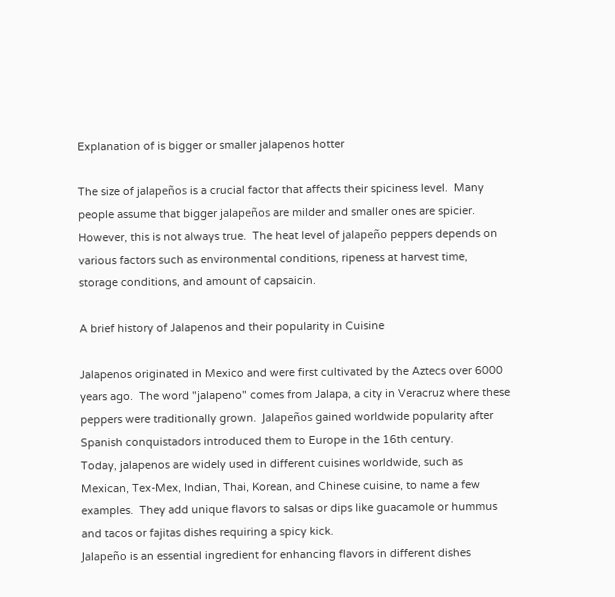Explanation of is bigger or smaller jalapenos hotter

The size of jalapeños is a crucial factor that affects their spiciness level.  Many people assume that bigger jalapeños are milder and smaller ones are spicier.
However, this is not always true.  The heat level of jalapeño peppers depends on various factors such as environmental conditions, ripeness at harvest time, storage conditions, and amount of capsaicin.

A brief history of Jalapenos and their popularity in Cuisine

Jalapenos originated in Mexico and were first cultivated by the Aztecs over 6000 years ago.  The word "jalapeno" comes from Jalapa, a city in Veracruz where these peppers were traditionally grown.  Jalapeños gained worldwide popularity after Spanish conquistadors introduced them to Europe in the 16th century.
Today, jalapenos are widely used in different cuisines worldwide, such as Mexican, Tex-Mex, Indian, Thai, Korean, and Chinese cuisine, to name a few examples.  They add unique flavors to salsas or dips like guacamole or hummus and tacos or fajitas dishes requiring a spicy kick.
Jalapeño is an essential ingredient for enhancing flavors in different dishes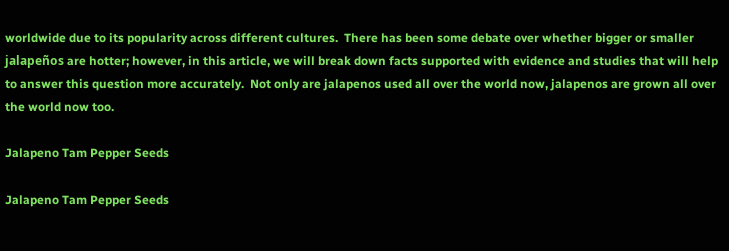worldwide due to its popularity across different cultures.  There has been some debate over whether bigger or smaller jalapeños are hotter; however, in this article, we will break down facts supported with evidence and studies that will help to answer this question more accurately.  Not only are jalapenos used all over the world now, jalapenos are grown all over the world now too.

Jalapeno Tam Pepper Seeds

Jalapeno Tam Pepper Seeds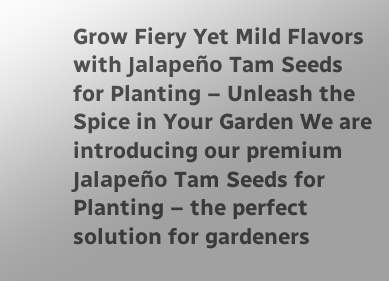Grow Fiery Yet Mild Flavors with Jalapeño Tam Seeds for Planting – Unleash the Spice in Your Garden We are introducing our premium Jalapeño Tam Seeds for Planting – the perfect solution for gardeners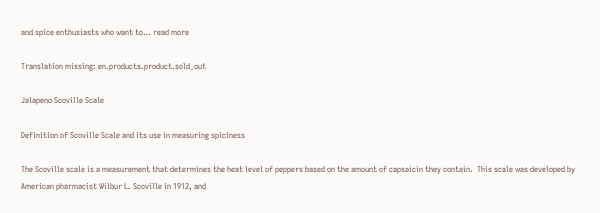and spice enthusiasts who want to… read more

Translation missing: en.products.product.sold_out

Jalapeno Scoville Scale

Definition of Scoville Scale and its use in measuring spiciness

The Scoville scale is a measurement that determines the heat level of peppers based on the amount of capsaicin they contain.  This scale was developed by American pharmacist Wilbur L. Scoville in 1912, and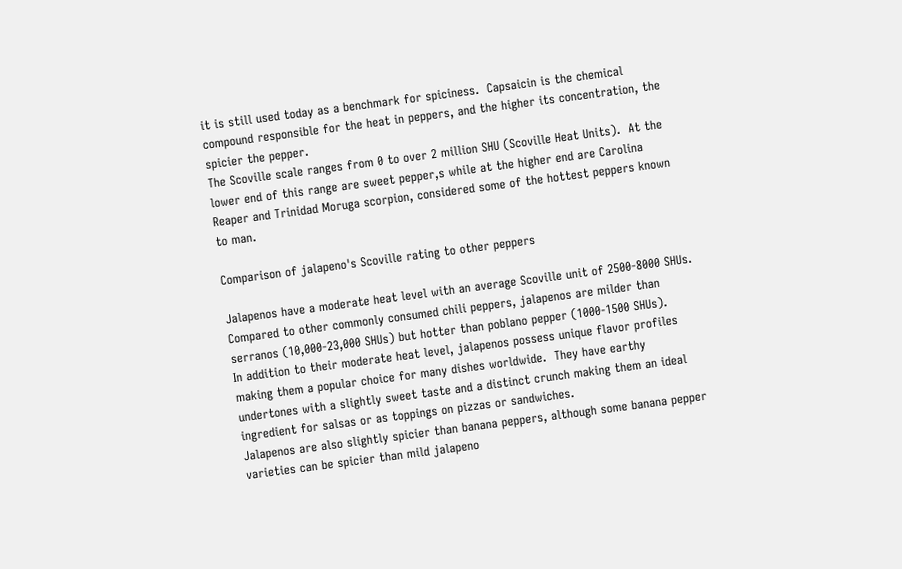it is still used today as a benchmark for spiciness.  Capsaicin is the chemical compound responsible for the heat in peppers, and the higher its concentration, the spicier the pepper.
The Scoville scale ranges from 0 to over 2 million SHU (Scoville Heat Units).  At the lower end of this range are sweet pepper,s while at the higher end are Carolina Reaper and Trinidad Moruga scorpion, considered some of the hottest peppers known to man.

Comparison of jalapeno's Scoville rating to other peppers

Jalapenos have a moderate heat level with an average Scoville unit of 2500-8000 SHUs.  Compared to other commonly consumed chili peppers, jalapenos are milder than serranos (10,000-23,000 SHUs) but hotter than poblano pepper (1000-1500 SHUs).
In addition to their moderate heat level, jalapenos possess unique flavor profiles making them a popular choice for many dishes worldwide.  They have earthy undertones with a slightly sweet taste and a distinct crunch making them an ideal ingredient for salsas or as toppings on pizzas or sandwiches.
Jalapenos are also slightly spicier than banana peppers, although some banana pepper varieties can be spicier than mild jalapeno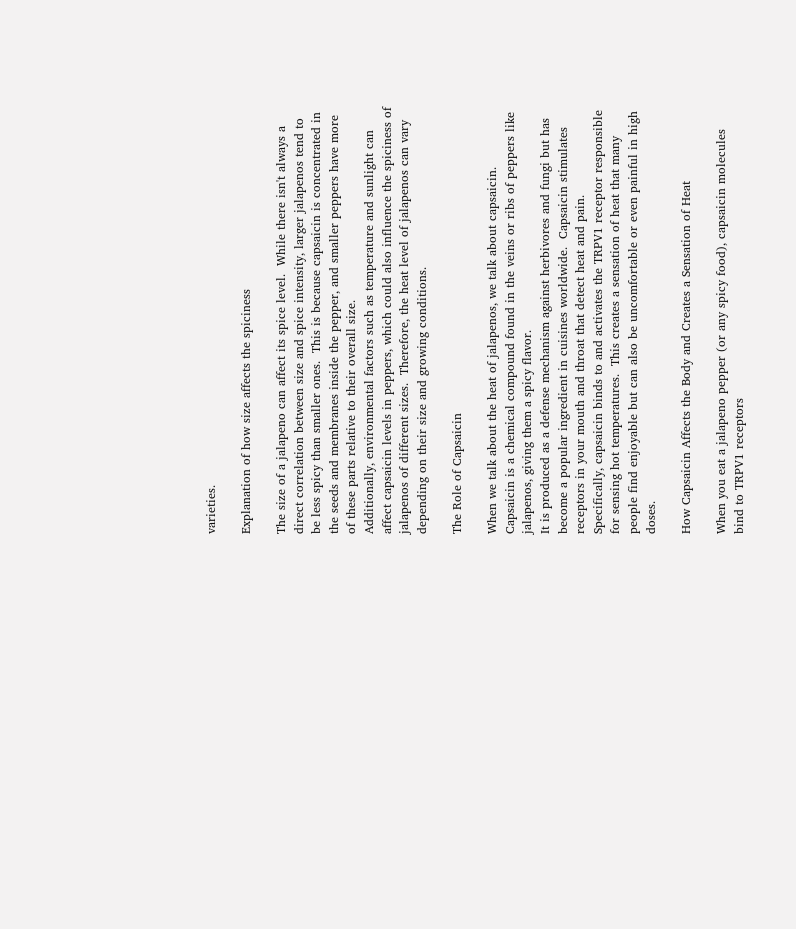varieties.

Explanation of how size affects the spiciness

The size of a jalapeno can affect its spice level.  While there isn't always a direct correlation between size and spice intensity, larger jalapenos tend to be less spicy than smaller ones.  This is because capsaicin is concentrated in the seeds and membranes inside the pepper, and smaller peppers have more of these parts relative to their overall size.
Additionally, environmental factors such as temperature and sunlight can affect capsaicin levels in peppers, which could also influence the spiciness of jalapenos of different sizes.  Therefore, the heat level of jalapenos can vary depending on their size and growing conditions.

The Role of Capsaicin

When we talk about the heat of jalapenos, we talk about capsaicin.  Capsaicin is a chemical compound found in the veins or ribs of peppers like jalapenos, giving them a spicy flavor.
It is produced as a defense mechanism against herbivores and fungi but has become a popular ingredient in cuisines worldwide.  Capsaicin stimulates receptors in your mouth and throat that detect heat and pain.
Specifically, capsaicin binds to and activates the TRPV1 receptor responsible for sensing hot temperatures.  This creates a sensation of heat that many people find enjoyable but can also be uncomfortable or even painful in high doses.

How Capsaicin Affects the Body and Creates a Sensation of Heat

When you eat a jalapeno pepper (or any spicy food), capsaicin molecules bind to TRPV1 receptors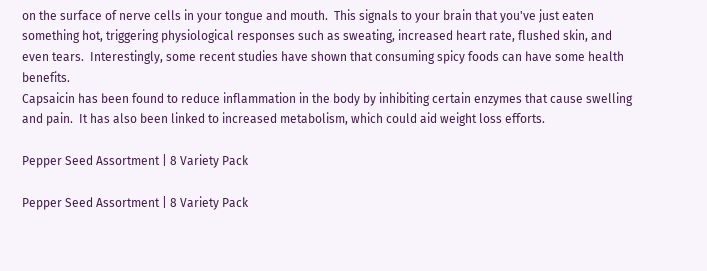on the surface of nerve cells in your tongue and mouth.  This signals to your brain that you've just eaten something hot, triggering physiological responses such as sweating, increased heart rate, flushed skin, and even tears.  Interestingly, some recent studies have shown that consuming spicy foods can have some health benefits.
Capsaicin has been found to reduce inflammation in the body by inhibiting certain enzymes that cause swelling and pain.  It has also been linked to increased metabolism, which could aid weight loss efforts.

Pepper Seed Assortment | 8 Variety Pack

Pepper Seed Assortment | 8 Variety Pack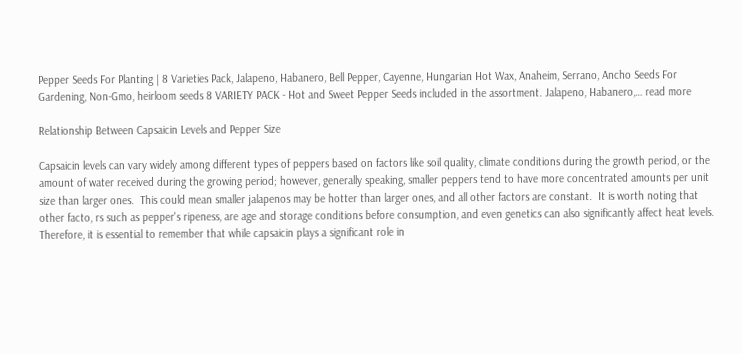Pepper Seeds For Planting | 8 Varieties Pack, Jalapeno, Habanero, Bell Pepper, Cayenne, Hungarian Hot Wax, Anaheim, Serrano, Ancho Seeds For Gardening, Non-Gmo, heirloom seeds 8 VARIETY PACK - Hot and Sweet Pepper Seeds included in the assortment. Jalapeno, Habanero,… read more

Relationship Between Capsaicin Levels and Pepper Size

Capsaicin levels can vary widely among different types of peppers based on factors like soil quality, climate conditions during the growth period, or the amount of water received during the growing period; however, generally speaking, smaller peppers tend to have more concentrated amounts per unit size than larger ones.  This could mean smaller jalapenos may be hotter than larger ones, and all other factors are constant.  It is worth noting that other facto, rs such as pepper's ripeness, are age and storage conditions before consumption, and even genetics can also significantly affect heat levels.
Therefore, it is essential to remember that while capsaicin plays a significant role in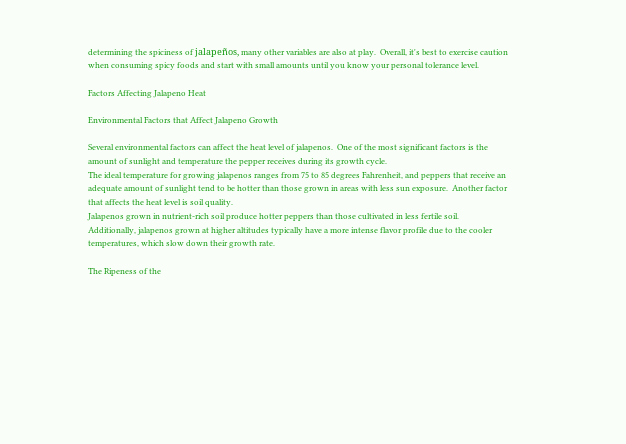determining the spiciness of jalapeños, many other variables are also at play.  Overall, it's best to exercise caution when consuming spicy foods and start with small amounts until you know your personal tolerance level.

Factors Affecting Jalapeno Heat

Environmental Factors that Affect Jalapeno Growth

Several environmental factors can affect the heat level of jalapenos.  One of the most significant factors is the amount of sunlight and temperature the pepper receives during its growth cycle.
The ideal temperature for growing jalapenos ranges from 75 to 85 degrees Fahrenheit, and peppers that receive an adequate amount of sunlight tend to be hotter than those grown in areas with less sun exposure.  Another factor that affects the heat level is soil quality.
Jalapenos grown in nutrient-rich soil produce hotter peppers than those cultivated in less fertile soil.  Additionally, jalapenos grown at higher altitudes typically have a more intense flavor profile due to the cooler temperatures, which slow down their growth rate.

The Ripeness of the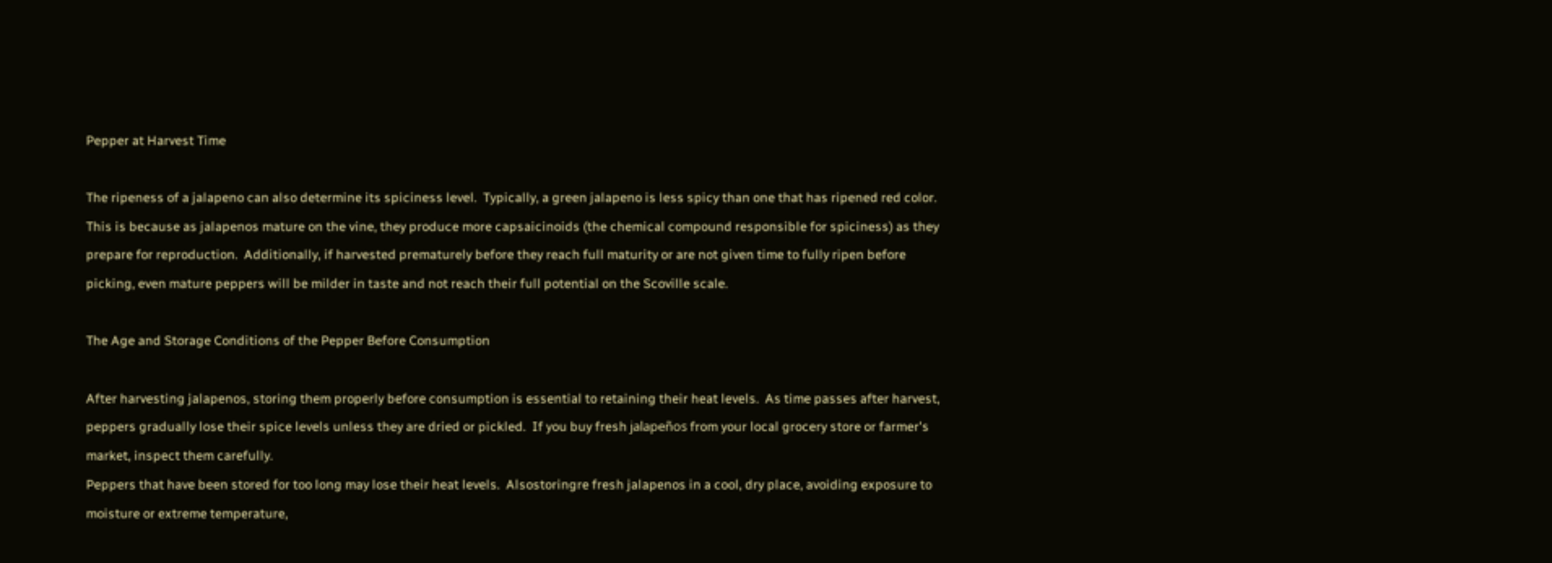Pepper at Harvest Time

The ripeness of a jalapeno can also determine its spiciness level.  Typically, a green jalapeno is less spicy than one that has ripened red color.
This is because as jalapenos mature on the vine, they produce more capsaicinoids (the chemical compound responsible for spiciness) as they prepare for reproduction.  Additionally, if harvested prematurely before they reach full maturity or are not given time to fully ripen before picking, even mature peppers will be milder in taste and not reach their full potential on the Scoville scale.

The Age and Storage Conditions of the Pepper Before Consumption

After harvesting jalapenos, storing them properly before consumption is essential to retaining their heat levels.  As time passes after harvest, peppers gradually lose their spice levels unless they are dried or pickled.  If you buy fresh jalapeños from your local grocery store or farmer's market, inspect them carefully.
Peppers that have been stored for too long may lose their heat levels.  Alsostoringre fresh jalapenos in a cool, dry place, avoiding exposure to moisture or extreme temperature,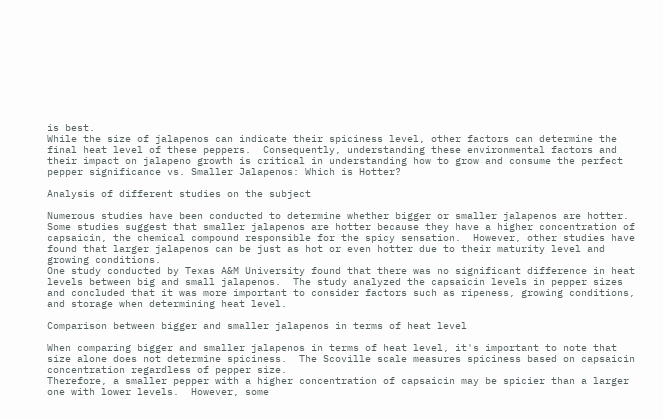is best.
While the size of jalapenos can indicate their spiciness level, other factors can determine the final heat level of these peppers.  Consequently, understanding these environmental factors and their impact on jalapeno growth is critical in understanding how to grow and consume the perfect pepper significance vs. Smaller Jalapenos: Which is Hotter?

Analysis of different studies on the subject

Numerous studies have been conducted to determine whether bigger or smaller jalapenos are hotter.  Some studies suggest that smaller jalapenos are hotter because they have a higher concentration of capsaicin, the chemical compound responsible for the spicy sensation.  However, other studies have found that larger jalapenos can be just as hot or even hotter due to their maturity level and growing conditions.
One study conducted by Texas A&M University found that there was no significant difference in heat levels between big and small jalapenos.  The study analyzed the capsaicin levels in pepper sizes and concluded that it was more important to consider factors such as ripeness, growing conditions, and storage when determining heat level.

Comparison between bigger and smaller jalapenos in terms of heat level

When comparing bigger and smaller jalapenos in terms of heat level, it's important to note that size alone does not determine spiciness.  The Scoville scale measures spiciness based on capsaicin concentration regardless of pepper size.
Therefore, a smaller pepper with a higher concentration of capsaicin may be spicier than a larger one with lower levels.  However, some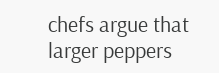chefs argue that larger peppers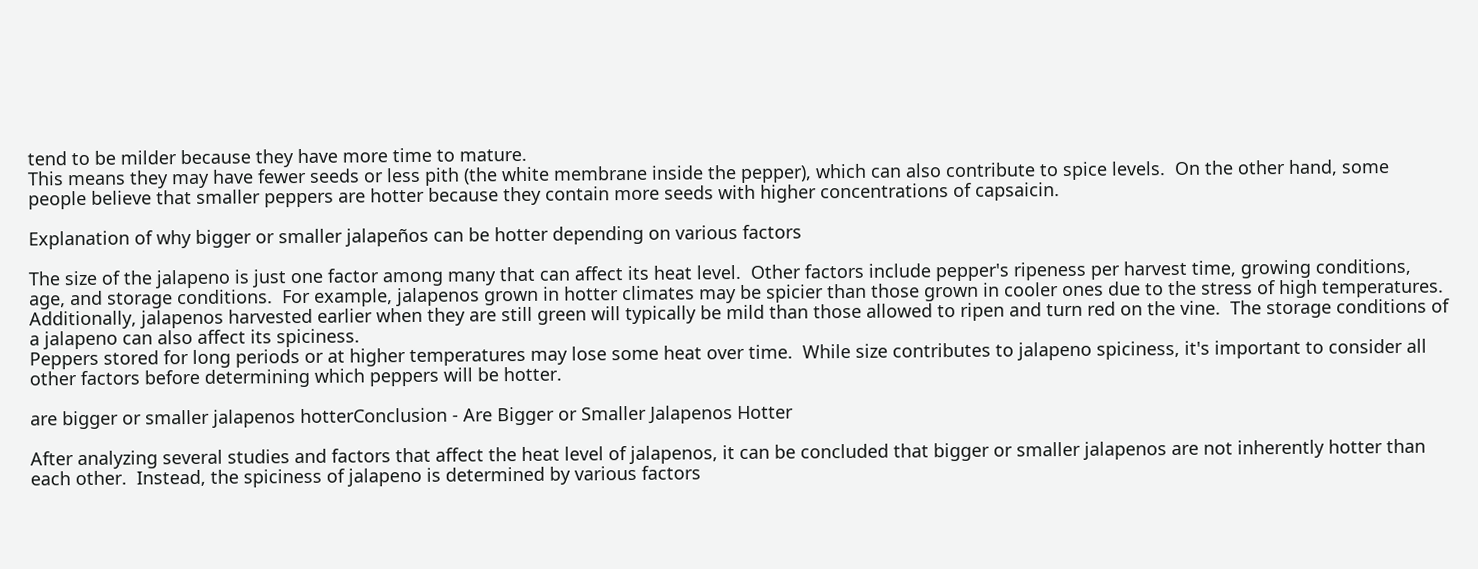tend to be milder because they have more time to mature.
This means they may have fewer seeds or less pith (the white membrane inside the pepper), which can also contribute to spice levels.  On the other hand, some people believe that smaller peppers are hotter because they contain more seeds with higher concentrations of capsaicin.

Explanation of why bigger or smaller jalapeños can be hotter depending on various factors

The size of the jalapeno is just one factor among many that can affect its heat level.  Other factors include pepper's ripeness per harvest time, growing conditions, age, and storage conditions.  For example, jalapenos grown in hotter climates may be spicier than those grown in cooler ones due to the stress of high temperatures.
Additionally, jalapenos harvested earlier when they are still green will typically be mild than those allowed to ripen and turn red on the vine.  The storage conditions of a jalapeno can also affect its spiciness.
Peppers stored for long periods or at higher temperatures may lose some heat over time.  While size contributes to jalapeno spiciness, it's important to consider all other factors before determining which peppers will be hotter.

are bigger or smaller jalapenos hotterConclusion - Are Bigger or Smaller Jalapenos Hotter

After analyzing several studies and factors that affect the heat level of jalapenos, it can be concluded that bigger or smaller jalapenos are not inherently hotter than each other.  Instead, the spiciness of jalapeno is determined by various factors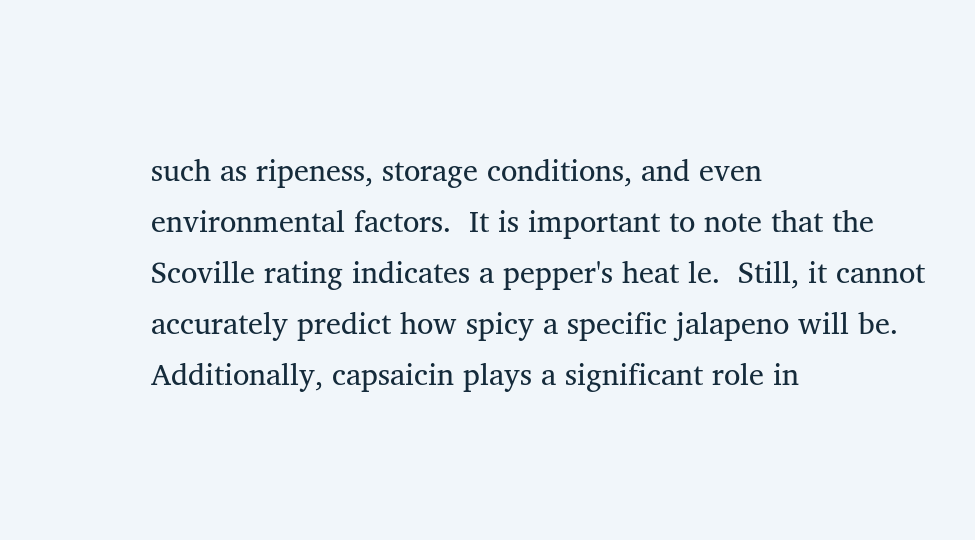such as ripeness, storage conditions, and even environmental factors.  It is important to note that the Scoville rating indicates a pepper's heat le.  Still, it cannot accurately predict how spicy a specific jalapeno will be.
Additionally, capsaicin plays a significant role in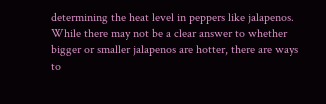determining the heat level in peppers like jalapenos.  While there may not be a clear answer to whether bigger or smaller jalapenos are hotter, there are ways to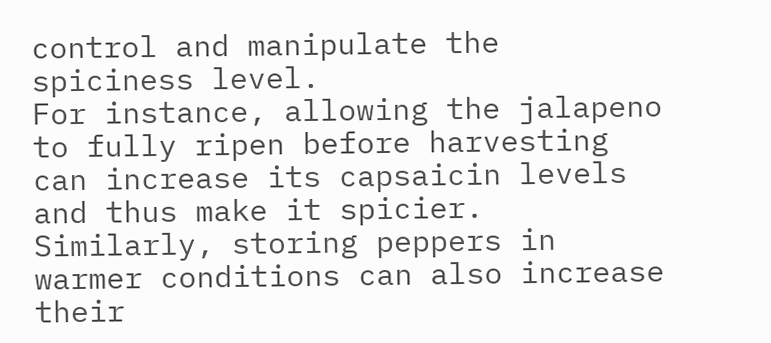control and manipulate the spiciness level.
For instance, allowing the jalapeno to fully ripen before harvesting can increase its capsaicin levels and thus make it spicier.  Similarly, storing peppers in warmer conditions can also increase their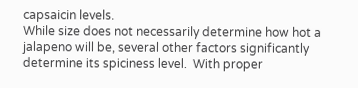capsaicin levels.
While size does not necessarily determine how hot a jalapeno will be, several other factors significantly determine its spiciness level.  With proper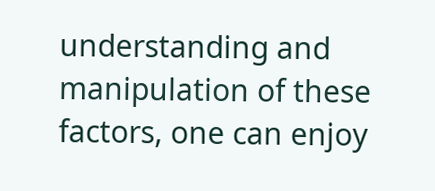understanding and manipulation of these factors, one can enjoy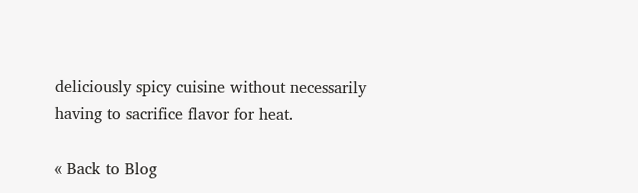deliciously spicy cuisine without necessarily having to sacrifice flavor for heat.

« Back to Blog